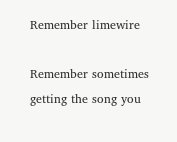Remember limewire

Remember sometimes getting the song you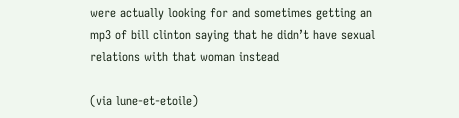were actually looking for and sometimes getting an mp3 of bill clinton saying that he didn’t have sexual relations with that woman instead

(via lune-et-etoile)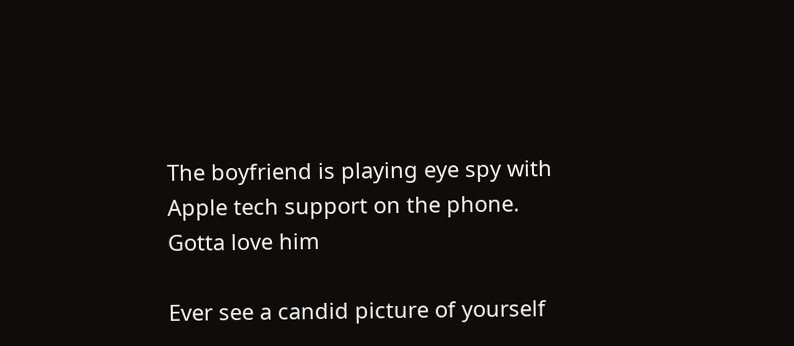The boyfriend is playing eye spy with Apple tech support on the phone. Gotta love him

Ever see a candid picture of yourself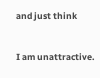and just think


I am unattractive.